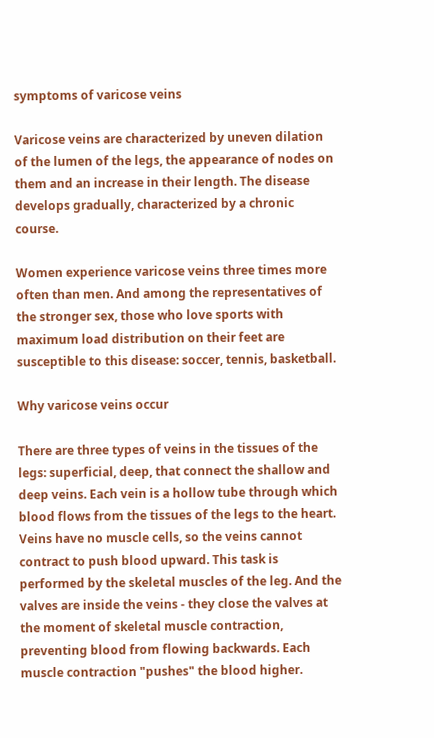symptoms of varicose veins

Varicose veins are characterized by uneven dilation of the lumen of the legs, the appearance of nodes on them and an increase in their length. The disease develops gradually, characterized by a chronic course.

Women experience varicose veins three times more often than men. And among the representatives of the stronger sex, those who love sports with maximum load distribution on their feet are susceptible to this disease: soccer, tennis, basketball.

Why varicose veins occur

There are three types of veins in the tissues of the legs: superficial, deep, that connect the shallow and deep veins. Each vein is a hollow tube through which blood flows from the tissues of the legs to the heart. Veins have no muscle cells, so the veins cannot contract to push blood upward. This task is performed by the skeletal muscles of the leg. And the valves are inside the veins - they close the valves at the moment of skeletal muscle contraction, preventing blood from flowing backwards. Each muscle contraction "pushes" the blood higher.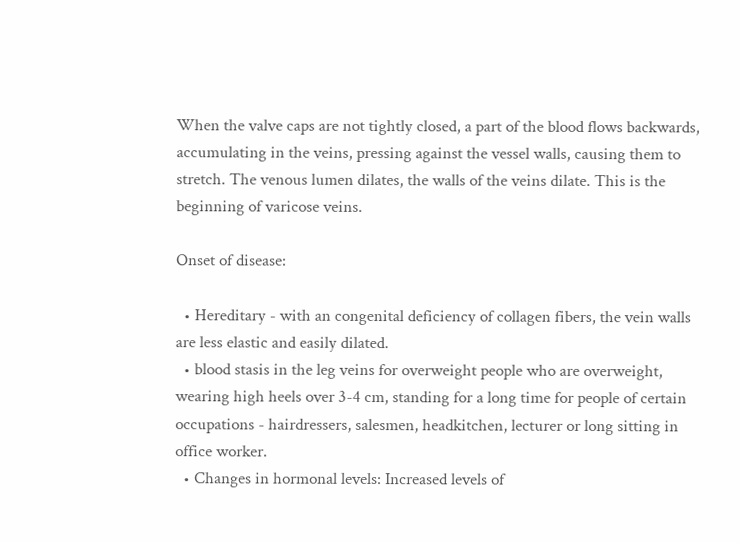When the valve caps are not tightly closed, a part of the blood flows backwards, accumulating in the veins, pressing against the vessel walls, causing them to stretch. The venous lumen dilates, the walls of the veins dilate. This is the beginning of varicose veins.

Onset of disease:

  • Hereditary - with an congenital deficiency of collagen fibers, the vein walls are less elastic and easily dilated.
  • blood stasis in the leg veins for overweight people who are overweight, wearing high heels over 3-4 cm, standing for a long time for people of certain occupations - hairdressers, salesmen, headkitchen, lecturer or long sitting in office worker.
  • Changes in hormonal levels: Increased levels of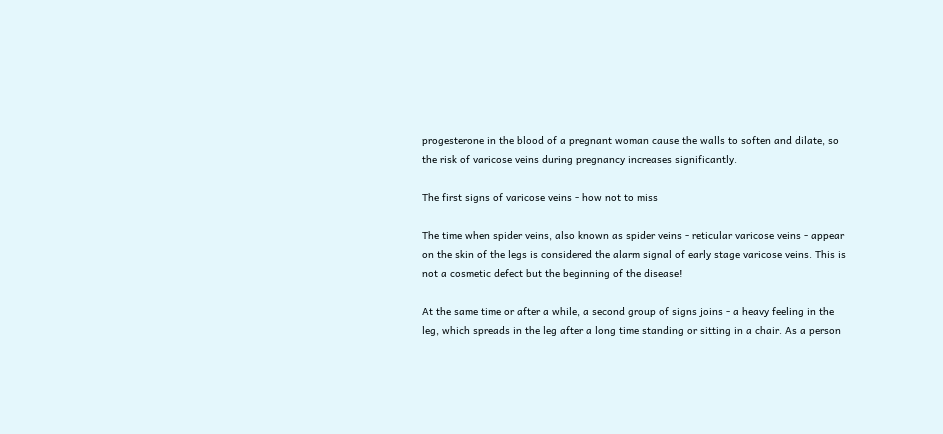progesterone in the blood of a pregnant woman cause the walls to soften and dilate, so the risk of varicose veins during pregnancy increases significantly.

The first signs of varicose veins - how not to miss

The time when spider veins, also known as spider veins - reticular varicose veins - appear on the skin of the legs is considered the alarm signal of early stage varicose veins. This is not a cosmetic defect but the beginning of the disease!

At the same time or after a while, a second group of signs joins - a heavy feeling in the leg, which spreads in the leg after a long time standing or sitting in a chair. As a person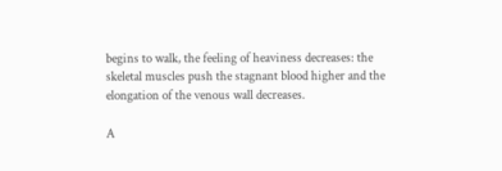begins to walk, the feeling of heaviness decreases: the skeletal muscles push the stagnant blood higher and the elongation of the venous wall decreases.

A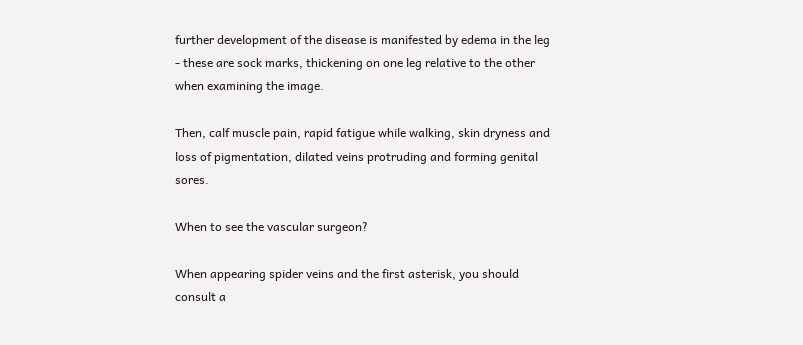further development of the disease is manifested by edema in the leg - these are sock marks, thickening on one leg relative to the other when examining the image.

Then, calf muscle pain, rapid fatigue while walking, skin dryness and loss of pigmentation, dilated veins protruding and forming genital sores.

When to see the vascular surgeon?

When appearing spider veins and the first asterisk, you should consult a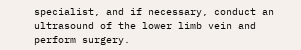specialist, and if necessary, conduct an ultrasound of the lower limb vein and perform surgery.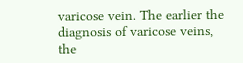varicose vein. The earlier the diagnosis of varicose veins, the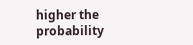higher the probability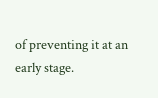of preventing it at an early stage.